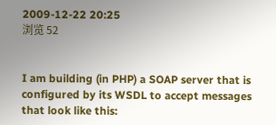2009-12-22 20:25
浏览 52


I am building (in PHP) a SOAP server that is configured by its WSDL to accept messages that look like this: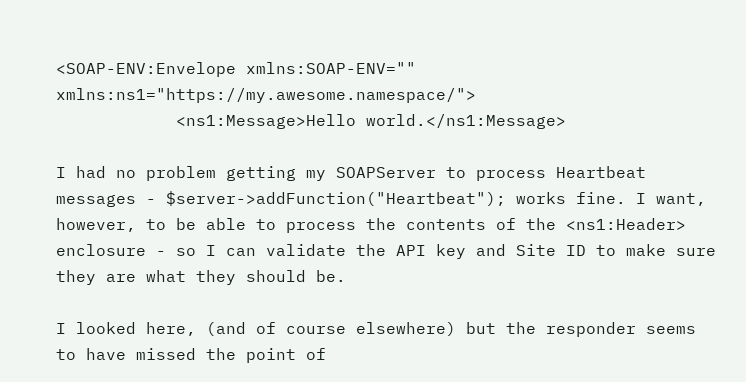<SOAP-ENV:Envelope xmlns:SOAP-ENV="" xmlns:ns1="https://my.awesome.namespace/">
            <ns1:Message>Hello world.</ns1:Message>

I had no problem getting my SOAPServer to process Heartbeat messages - $server->addFunction("Heartbeat"); works fine. I want, however, to be able to process the contents of the <ns1:Header> enclosure - so I can validate the API key and Site ID to make sure they are what they should be.

I looked here, (and of course elsewhere) but the responder seems to have missed the point of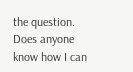the question. Does anyone know how I can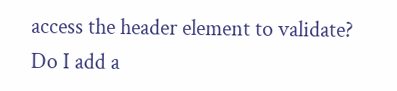access the header element to validate? Do I add a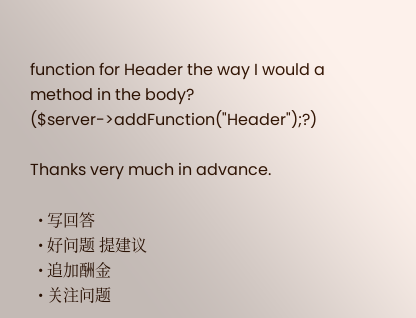function for Header the way I would a method in the body? ($server->addFunction("Header");?)

Thanks very much in advance.

  • 写回答
  • 好问题 提建议
  • 追加酬金
  • 关注问题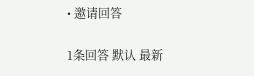• 邀请回答

1条回答 默认 最新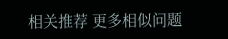相关推荐 更多相似问题